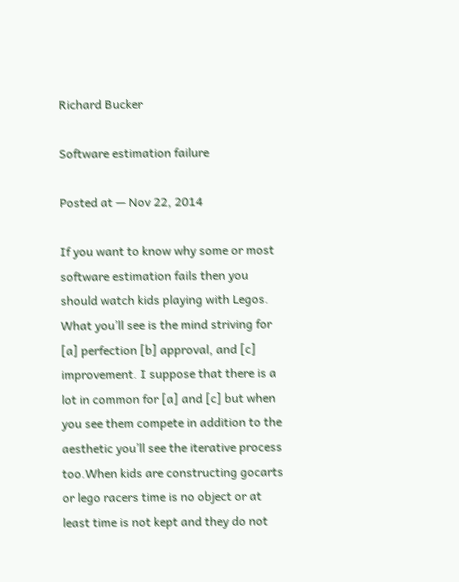Richard Bucker

Software estimation failure

Posted at — Nov 22, 2014

If you want to know why some or most software estimation fails then you should watch kids playing with Legos. What you’ll see is the mind striving for [a] perfection [b] approval, and [c] improvement. I suppose that there is a lot in common for [a] and [c] but when you see them compete in addition to the aesthetic you’ll see the iterative process too.When kids are constructing gocarts or lego racers time is no object or at least time is not kept and they do not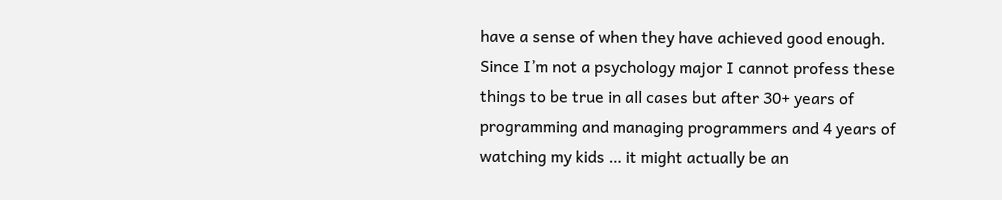have a sense of when they have achieved good enough. Since I’m not a psychology major I cannot profess these things to be true in all cases but after 30+ years of programming and managing programmers and 4 years of watching my kids … it might actually be an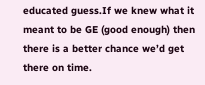educated guess.If we knew what it meant to be GE (good enough) then there is a better chance we’d get there on time.